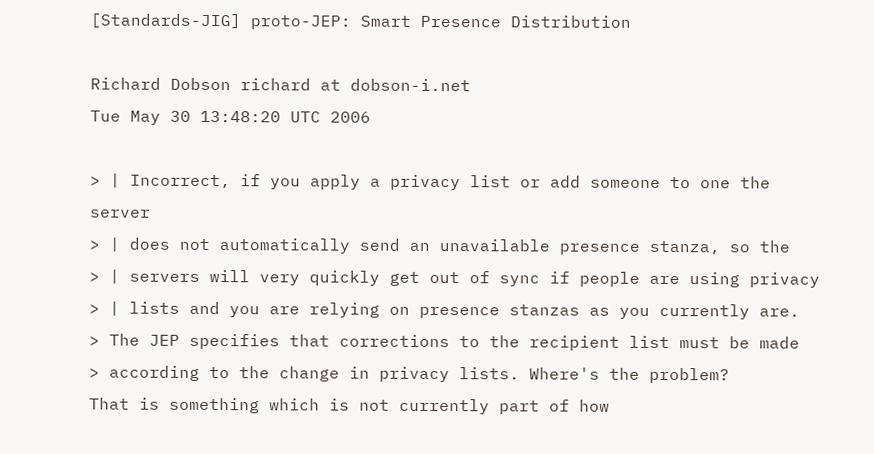[Standards-JIG] proto-JEP: Smart Presence Distribution

Richard Dobson richard at dobson-i.net
Tue May 30 13:48:20 UTC 2006

> | Incorrect, if you apply a privacy list or add someone to one the server
> | does not automatically send an unavailable presence stanza, so the
> | servers will very quickly get out of sync if people are using privacy
> | lists and you are relying on presence stanzas as you currently are.
> The JEP specifies that corrections to the recipient list must be made
> according to the change in privacy lists. Where's the problem?
That is something which is not currently part of how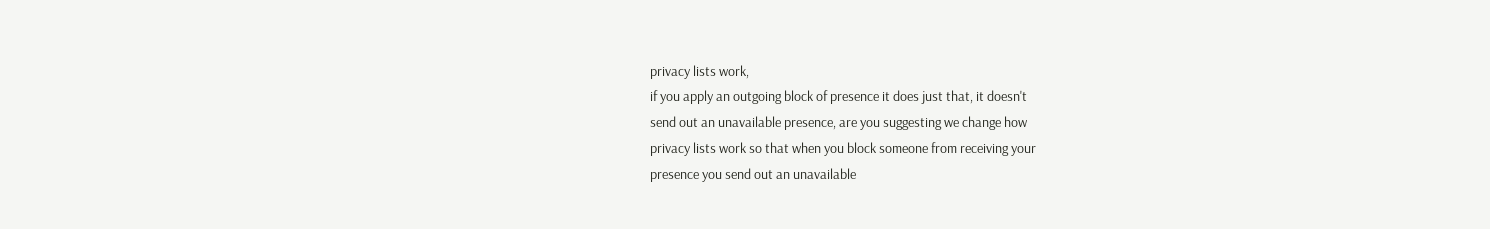privacy lists work,
if you apply an outgoing block of presence it does just that, it doesn't
send out an unavailable presence, are you suggesting we change how
privacy lists work so that when you block someone from receiving your
presence you send out an unavailable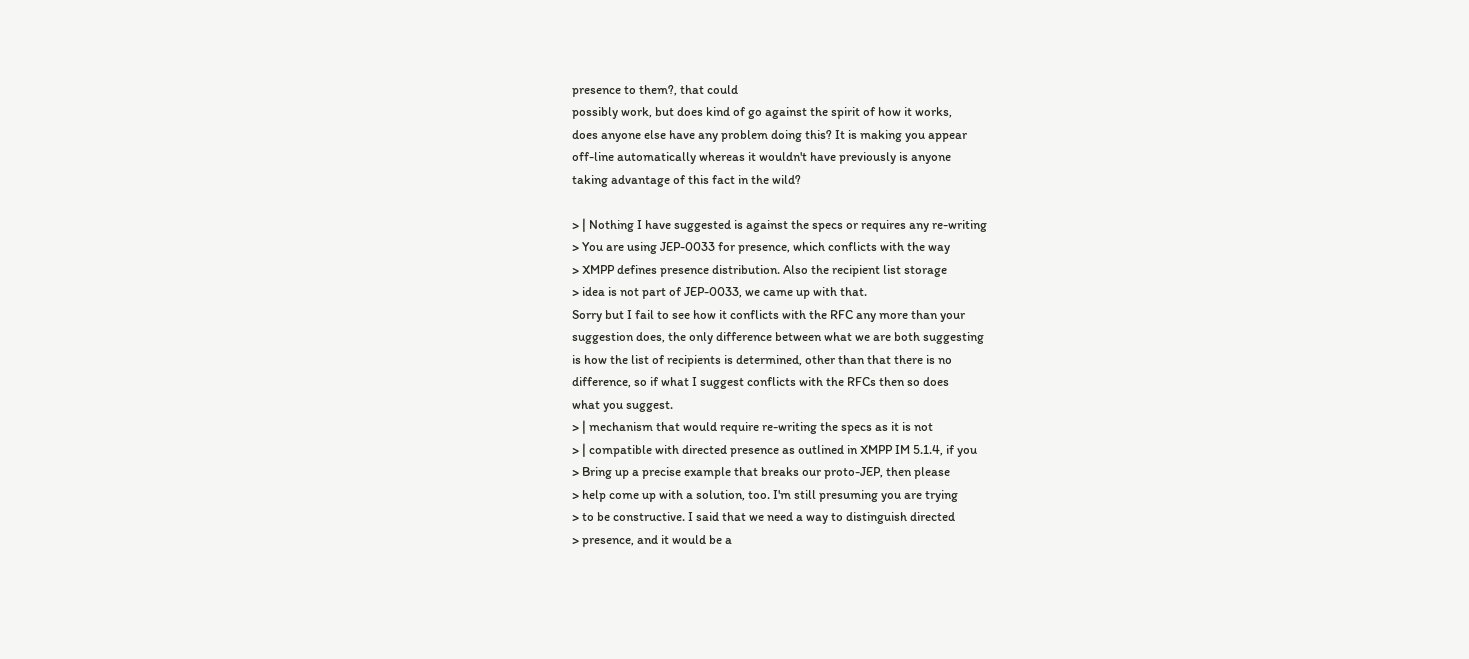presence to them?, that could
possibly work, but does kind of go against the spirit of how it works,
does anyone else have any problem doing this? It is making you appear
off-line automatically whereas it wouldn't have previously is anyone
taking advantage of this fact in the wild?

> | Nothing I have suggested is against the specs or requires any re-writing
> You are using JEP-0033 for presence, which conflicts with the way
> XMPP defines presence distribution. Also the recipient list storage
> idea is not part of JEP-0033, we came up with that.
Sorry but I fail to see how it conflicts with the RFC any more than your
suggestion does, the only difference between what we are both suggesting
is how the list of recipients is determined, other than that there is no
difference, so if what I suggest conflicts with the RFCs then so does
what you suggest.
> | mechanism that would require re-writing the specs as it is not
> | compatible with directed presence as outlined in XMPP IM 5.1.4, if you
> Bring up a precise example that breaks our proto-JEP, then please
> help come up with a solution, too. I'm still presuming you are trying
> to be constructive. I said that we need a way to distinguish directed
> presence, and it would be a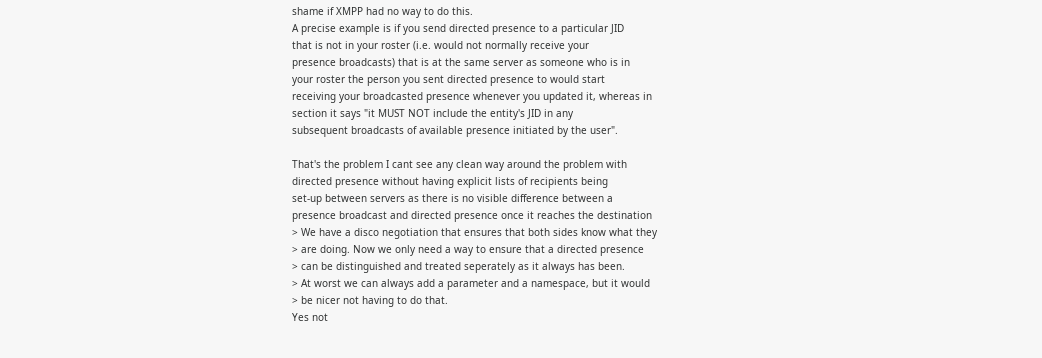shame if XMPP had no way to do this.
A precise example is if you send directed presence to a particular JID
that is not in your roster (i.e. would not normally receive your
presence broadcasts) that is at the same server as someone who is in
your roster the person you sent directed presence to would start
receiving your broadcasted presence whenever you updated it, whereas in
section it says "it MUST NOT include the entity's JID in any
subsequent broadcasts of available presence initiated by the user".

That's the problem I cant see any clean way around the problem with
directed presence without having explicit lists of recipients being
set-up between servers as there is no visible difference between a
presence broadcast and directed presence once it reaches the destination
> We have a disco negotiation that ensures that both sides know what they
> are doing. Now we only need a way to ensure that a directed presence
> can be distinguished and treated seperately as it always has been.
> At worst we can always add a parameter and a namespace, but it would
> be nicer not having to do that.
Yes not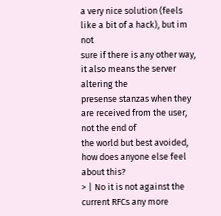a very nice solution (feels like a bit of a hack), but im not
sure if there is any other way, it also means the server altering the
presense stanzas when they are received from the user, not the end of
the world but best avoided, how does anyone else feel about this?
> | No it is not against the current RFCs any more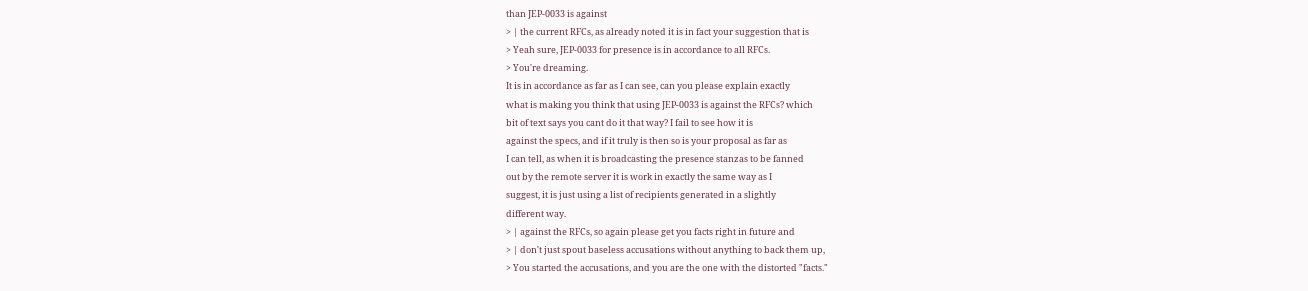than JEP-0033 is against
> | the current RFCs, as already noted it is in fact your suggestion that is
> Yeah sure, JEP-0033 for presence is in accordance to all RFCs.
> You're dreaming.
It is in accordance as far as I can see, can you please explain exactly
what is making you think that using JEP-0033 is against the RFCs? which
bit of text says you cant do it that way? I fail to see how it is
against the specs, and if it truly is then so is your proposal as far as
I can tell, as when it is broadcasting the presence stanzas to be fanned
out by the remote server it is work in exactly the same way as I
suggest, it is just using a list of recipients generated in a slightly
different way.
> | against the RFCs, so again please get you facts right in future and
> | don't just spout baseless accusations without anything to back them up,
> You started the accusations, and you are the one with the distorted "facts."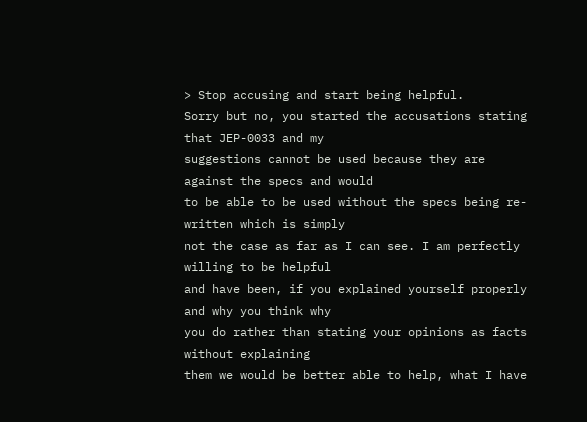> Stop accusing and start being helpful.
Sorry but no, you started the accusations stating that JEP-0033 and my
suggestions cannot be used because they are against the specs and would
to be able to be used without the specs being re-written which is simply
not the case as far as I can see. I am perfectly willing to be helpful
and have been, if you explained yourself properly and why you think why
you do rather than stating your opinions as facts without explaining
them we would be better able to help, what I have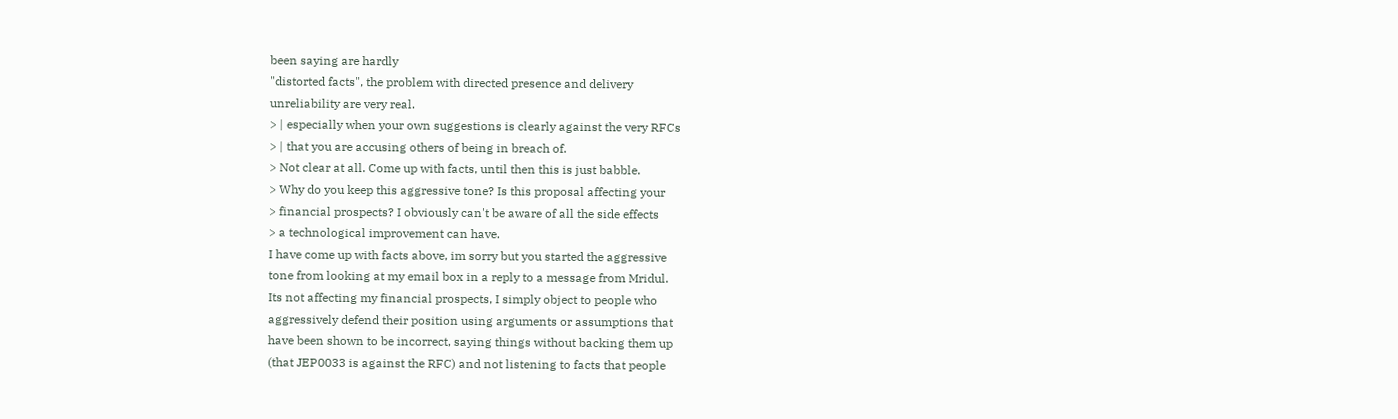been saying are hardly
"distorted facts", the problem with directed presence and delivery
unreliability are very real.
> | especially when your own suggestions is clearly against the very RFCs
> | that you are accusing others of being in breach of.
> Not clear at all. Come up with facts, until then this is just babble.
> Why do you keep this aggressive tone? Is this proposal affecting your
> financial prospects? I obviously can't be aware of all the side effects
> a technological improvement can have.
I have come up with facts above, im sorry but you started the aggressive
tone from looking at my email box in a reply to a message from Mridul.
Its not affecting my financial prospects, I simply object to people who
aggressively defend their position using arguments or assumptions that
have been shown to be incorrect, saying things without backing them up
(that JEP0033 is against the RFC) and not listening to facts that people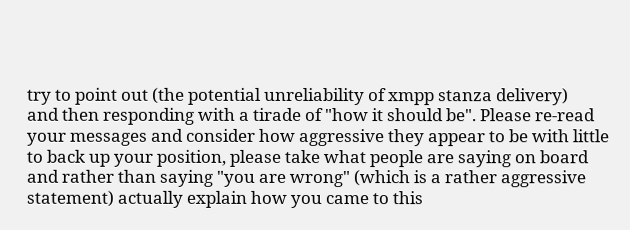try to point out (the potential unreliability of xmpp stanza delivery)
and then responding with a tirade of "how it should be". Please re-read
your messages and consider how aggressive they appear to be with little
to back up your position, please take what people are saying on board
and rather than saying "you are wrong" (which is a rather aggressive
statement) actually explain how you came to this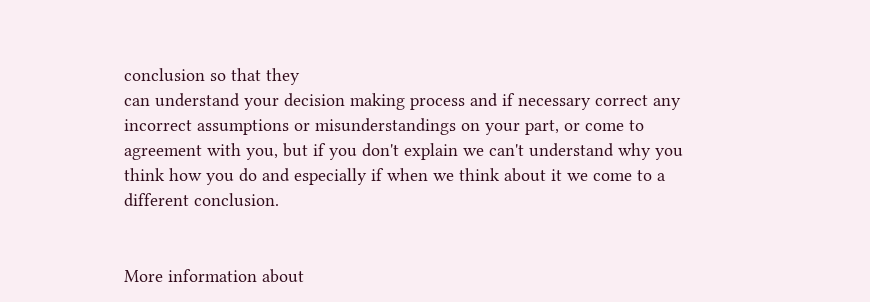conclusion so that they
can understand your decision making process and if necessary correct any
incorrect assumptions or misunderstandings on your part, or come to
agreement with you, but if you don't explain we can't understand why you
think how you do and especially if when we think about it we come to a
different conclusion.


More information about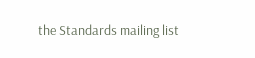the Standards mailing list